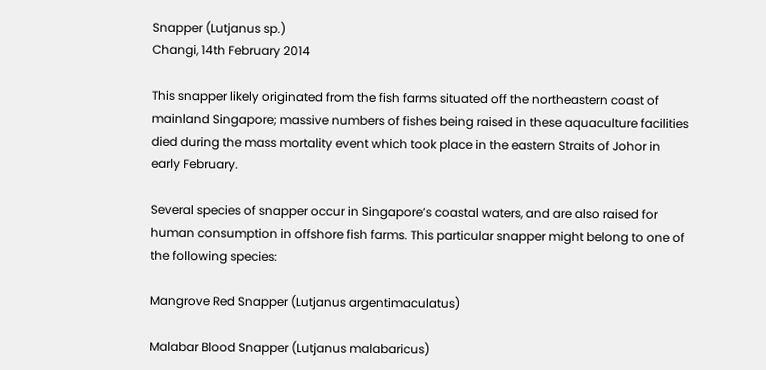Snapper (Lutjanus sp.)
Changi, 14th February 2014

This snapper likely originated from the fish farms situated off the northeastern coast of mainland Singapore; massive numbers of fishes being raised in these aquaculture facilities died during the mass mortality event which took place in the eastern Straits of Johor in early February.

Several species of snapper occur in Singapore’s coastal waters, and are also raised for human consumption in offshore fish farms. This particular snapper might belong to one of the following species:

Mangrove Red Snapper (Lutjanus argentimaculatus)

Malabar Blood Snapper (Lutjanus malabaricus)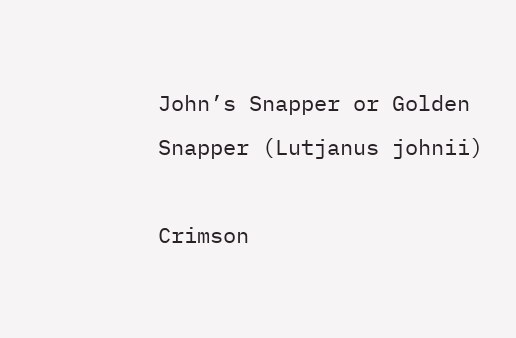John’s Snapper or Golden Snapper (Lutjanus johnii)

Crimson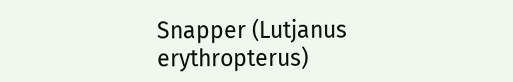Snapper (Lutjanus erythropterus)